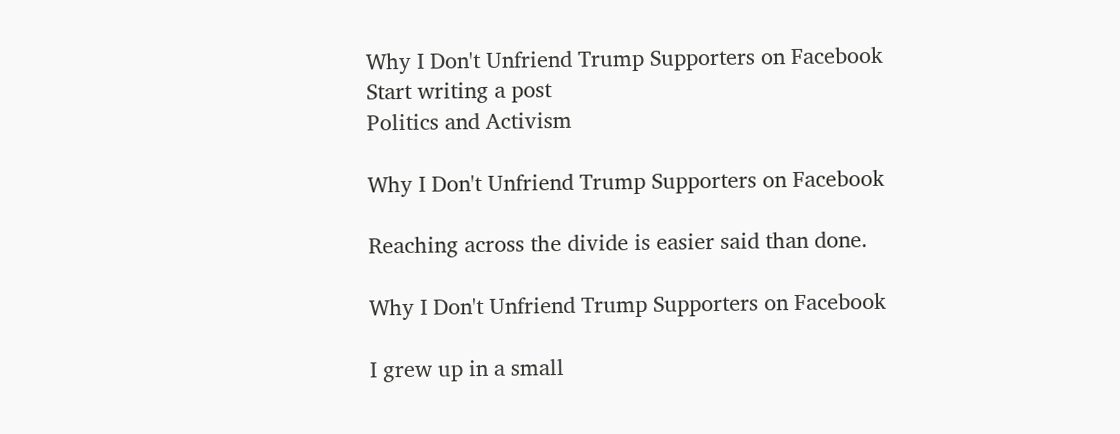Why I Don't Unfriend Trump Supporters on Facebook
Start writing a post
Politics and Activism

Why I Don't Unfriend Trump Supporters on Facebook

Reaching across the divide is easier said than done.

Why I Don't Unfriend Trump Supporters on Facebook

I grew up in a small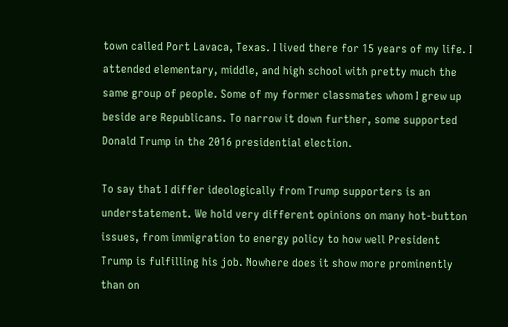town called Port Lavaca, Texas. I lived there for 15 years of my life. I attended elementary, middle, and high school with pretty much the same group of people. Some of my former classmates whom I grew up beside are Republicans. To narrow it down further, some supported Donald Trump in the 2016 presidential election.

To say that I differ ideologically from Trump supporters is an understatement. We hold very different opinions on many hot-button issues, from immigration to energy policy to how well President Trump is fulfilling his job. Nowhere does it show more prominently than on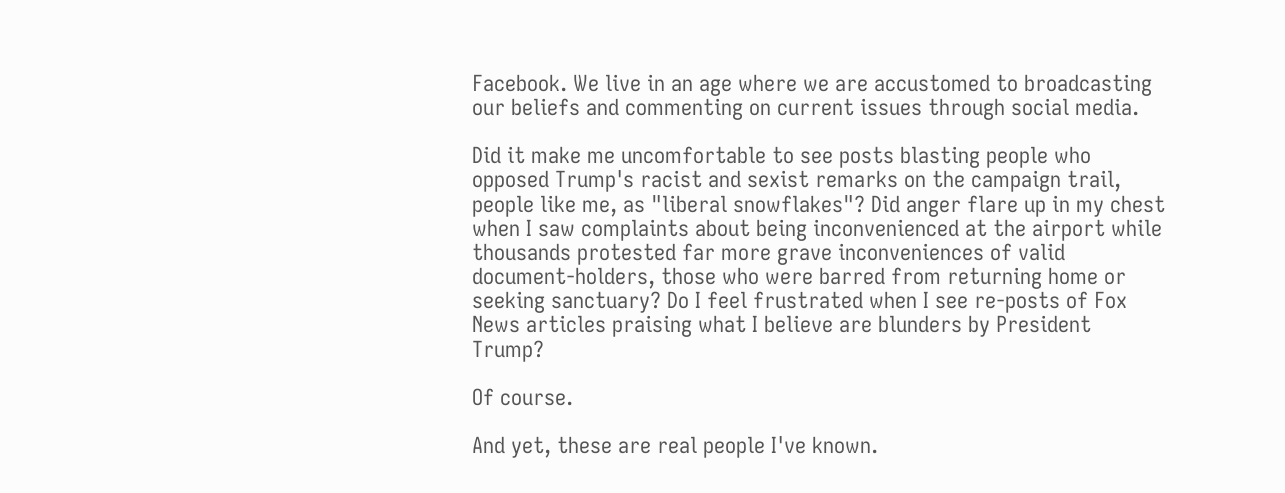Facebook. We live in an age where we are accustomed to broadcasting our beliefs and commenting on current issues through social media.

Did it make me uncomfortable to see posts blasting people who opposed Trump's racist and sexist remarks on the campaign trail, people like me, as "liberal snowflakes"? Did anger flare up in my chest when I saw complaints about being inconvenienced at the airport while thousands protested far more grave inconveniences of valid document-holders, those who were barred from returning home or seeking sanctuary? Do I feel frustrated when I see re-posts of Fox News articles praising what I believe are blunders by President Trump?

Of course.

And yet, these are real people I've known.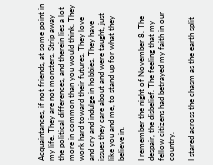Acquaintances, if not friends, at some point in my life. They are not monsters. Strip away the political differences, and therein lies a lot more in common than you would think. They work hard toward their futures. They love and cry and indulge in hobbies. They have issues they care about and were taught, just like you and me, to stand up for what they believe in.

I remember the night of November 8. The despair, the disbelief. The feeling that my fellow citizens had betrayed my faith in our country.

I stared across the chasm as the earth split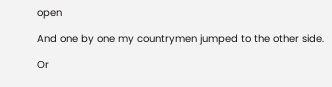open

And one by one my countrymen jumped to the other side.

Or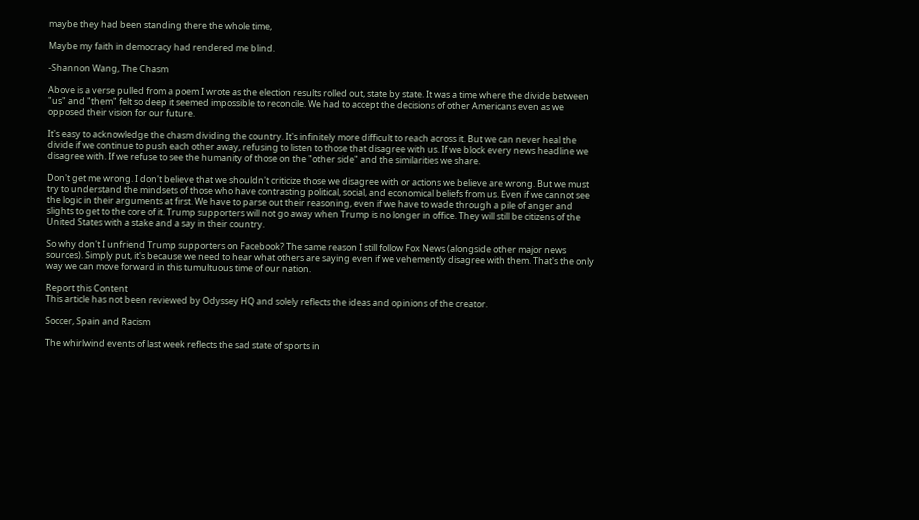maybe they had been standing there the whole time,

Maybe my faith in democracy had rendered me blind.

-Shannon Wang, The Chasm

Above is a verse pulled from a poem I wrote as the election results rolled out, state by state. It was a time where the divide between "us" and "them" felt so deep it seemed impossible to reconcile. We had to accept the decisions of other Americans even as we opposed their vision for our future.

It's easy to acknowledge the chasm dividing the country. It's infinitely more difficult to reach across it. But we can never heal the divide if we continue to push each other away, refusing to listen to those that disagree with us. If we block every news headline we disagree with. If we refuse to see the humanity of those on the "other side" and the similarities we share.

Don't get me wrong. I don't believe that we shouldn't criticize those we disagree with or actions we believe are wrong. But we must try to understand the mindsets of those who have contrasting political, social, and economical beliefs from us. Even if we cannot see the logic in their arguments at first. We have to parse out their reasoning, even if we have to wade through a pile of anger and slights to get to the core of it. Trump supporters will not go away when Trump is no longer in office. They will still be citizens of the United States with a stake and a say in their country.

So why don't I unfriend Trump supporters on Facebook? The same reason I still follow Fox News (alongside other major news sources). Simply put, it's because we need to hear what others are saying even if we vehemently disagree with them. That's the only way we can move forward in this tumultuous time of our nation.

Report this Content
This article has not been reviewed by Odyssey HQ and solely reflects the ideas and opinions of the creator.

Soccer, Spain and Racism

The whirlwind events of last week reflects the sad state of sports in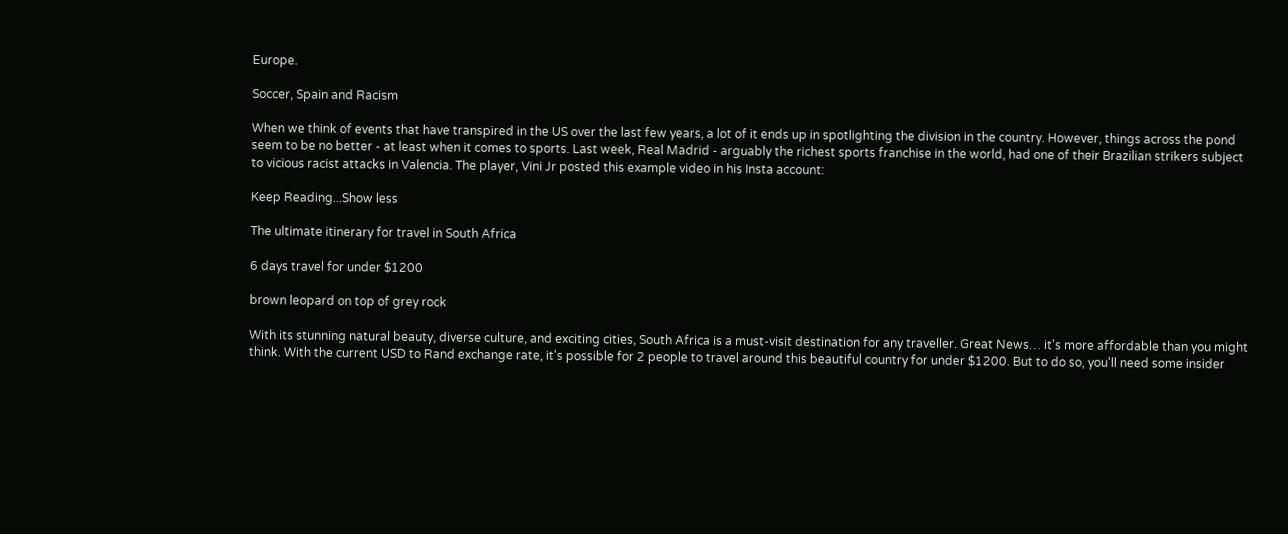Europe.

Soccer, Spain and Racism

When we think of events that have transpired in the US over the last few years, a lot of it ends up in spotlighting the division in the country. However, things across the pond seem to be no better - at least when it comes to sports. Last week, Real Madrid - arguably the richest sports franchise in the world, had one of their Brazilian strikers subject to vicious racist attacks in Valencia. The player, Vini Jr posted this example video in his Insta account:

Keep Reading...Show less

The ultimate itinerary for travel in South Africa

6 days travel for under $1200

brown leopard on top of grey rock

With its stunning natural beauty, diverse culture, and exciting cities, South Africa is a must-visit destination for any traveller. Great News… it's more affordable than you might think. With the current USD to Rand exchange rate, it's possible for 2 people to travel around this beautiful country for under $1200. But to do so, you'll need some insider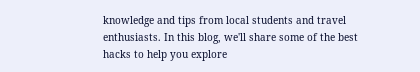knowledge and tips from local students and travel enthusiasts. In this blog, we'll share some of the best hacks to help you explore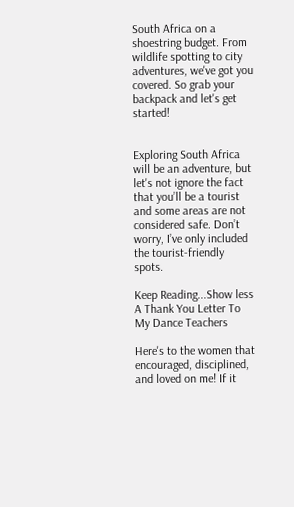South Africa on a shoestring budget. From wildlife spotting to city adventures, we've got you covered. So grab your backpack and let's get started!


Exploring South Africa will be an adventure, but let's not ignore the fact that you’ll be a tourist and some areas are not considered safe. Don’t worry, I’ve only included the tourist-friendly spots.

Keep Reading...Show less
A Thank You Letter To My Dance Teachers

Here's to the women that encouraged, disciplined, and loved on me! If it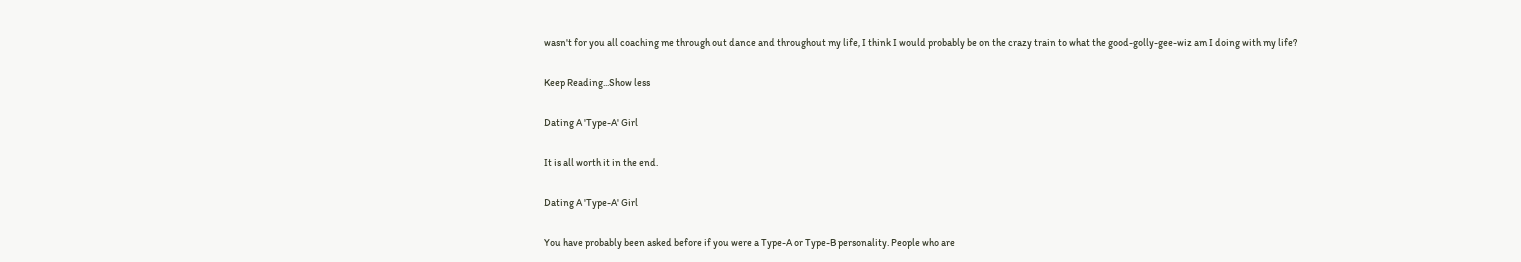wasn't for you all coaching me through out dance and throughout my life, I think I would probably be on the crazy train to what the good-golly-gee-wiz am I doing with my life?

Keep Reading...Show less

Dating A 'Type-A' Girl

It is all worth it in the end.

Dating A 'Type-A' Girl

You have probably been asked before if you were a Type-A or Type-B personality. People who are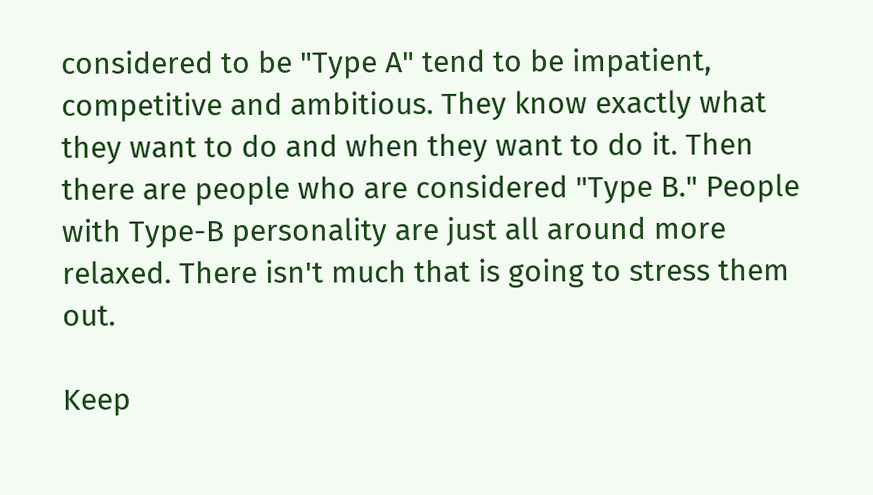considered to be "Type A" tend to be impatient, competitive and ambitious. They know exactly what they want to do and when they want to do it. Then there are people who are considered "Type B." People with Type-B personality are just all around more relaxed. There isn't much that is going to stress them out.

Keep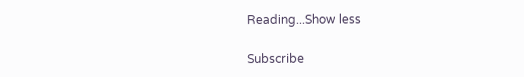Reading...Show less

Subscribe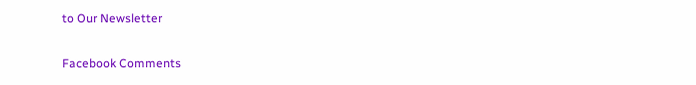to Our Newsletter

Facebook Comments